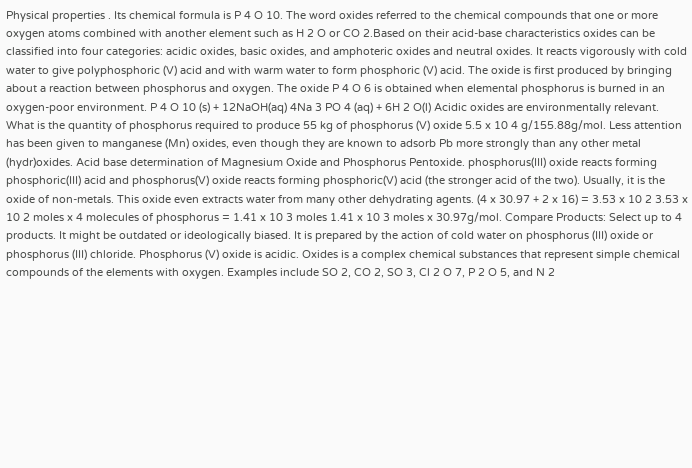Physical properties . Its chemical formula is P 4 O 10. The word oxides referred to the chemical compounds that one or more oxygen atoms combined with another element such as H 2 O or CO 2.Based on their acid-base characteristics oxides can be classified into four categories: acidic oxides, basic oxides, and amphoteric oxides and neutral oxides. It reacts vigorously with cold water to give polyphosphoric (V) acid and with warm water to form phosphoric (V) acid. The oxide is first produced by bringing about a reaction between phosphorus and oxygen. The oxide P 4 O 6 is obtained when elemental phosphorus is burned in an oxygen-poor environment. P 4 O 10 (s) + 12NaOH(aq) 4Na 3 PO 4 (aq) + 6H 2 O(l) Acidic oxides are environmentally relevant. What is the quantity of phosphorus required to produce 55 kg of phosphorus (V) oxide 5.5 x 10 4 g/155.88g/mol. Less attention has been given to manganese (Mn) oxides, even though they are known to adsorb Pb more strongly than any other metal (hydr)oxides. Acid base determination of Magnesium Oxide and Phosphorus Pentoxide. phosphorus(III) oxide reacts forming phosphoric(III) acid and phosphorus(V) oxide reacts forming phosphoric(V) acid (the stronger acid of the two). Usually, it is the oxide of non-metals. This oxide even extracts water from many other dehydrating agents. (4 x 30.97 + 2 x 16) = 3.53 x 10 2 3.53 x 10 2 moles x 4 molecules of phosphorus = 1.41 x 10 3 moles 1.41 x 10 3 moles x 30.97g/mol. Compare Products: Select up to 4 products. It might be outdated or ideologically biased. It is prepared by the action of cold water on phosphorus (III) oxide or phosphorus (III) chloride. Phosphorus (V) oxide is acidic. Oxides is a complex chemical substances that represent simple chemical compounds of the elements with oxygen. Examples include SO 2, CO 2, SO 3, Cl 2 O 7, P 2 O 5, and N 2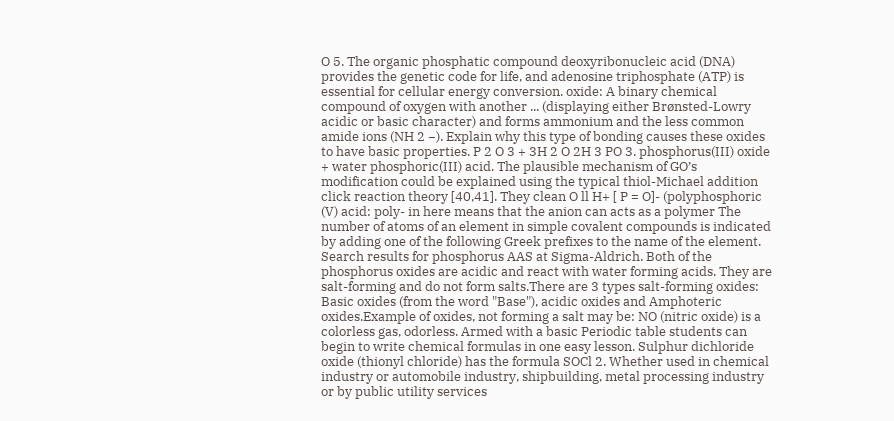O 5. The organic phosphatic compound deoxyribonucleic acid (DNA) provides the genetic code for life, and adenosine triphosphate (ATP) is essential for cellular energy conversion. oxide: A binary chemical compound of oxygen with another ... (displaying either Brønsted-Lowry acidic or basic character) and forms ammonium and the less common amide ions (NH 2 −). Explain why this type of bonding causes these oxides to have basic properties. P 2 O 3 + 3H 2 O 2H 3 PO 3. phosphorus(III) oxide + water phosphoric(III) acid. The plausible mechanism of GO’s modification could be explained using the typical thiol-Michael addition click reaction theory [40,41]. They clean O ll H+ [ P = O]- (polyphosphoric (V) acid: poly- in here means that the anion can acts as a polymer The number of atoms of an element in simple covalent compounds is indicated by adding one of the following Greek prefixes to the name of the element. Search results for phosphorus AAS at Sigma-Aldrich. Both of the phosphorus oxides are acidic and react with water forming acids. They are salt-forming and do not form salts.There are 3 types salt-forming oxides: Basic oxides (from the word "Base"), acidic oxides and Amphoteric oxides.Example of oxides, not forming a salt may be: NO (nitric oxide) is a colorless gas, odorless. Armed with a basic Periodic table students can begin to write chemical formulas in one easy lesson. Sulphur dichloride oxide (thionyl chloride) has the formula SOCl 2. Whether used in chemical industry or automobile industry, shipbuilding, metal processing industry or by public utility services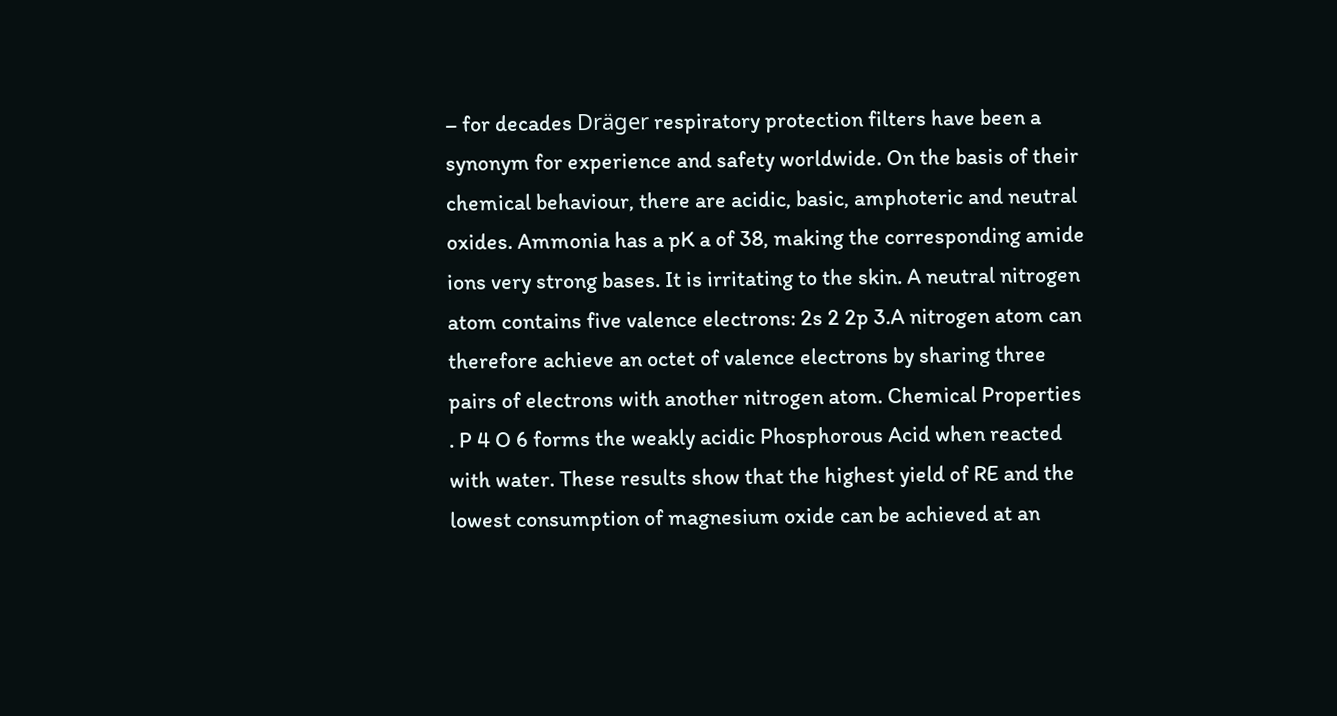– for decades Dräger respiratory protection filters have been a synonym for experience and safety worldwide. On the basis of their chemical behaviour, there are acidic, basic, amphoteric and neutral oxides. Ammonia has a pK a of 38, making the corresponding amide ions very strong bases. It is irritating to the skin. A neutral nitrogen atom contains five valence electrons: 2s 2 2p 3.A nitrogen atom can therefore achieve an octet of valence electrons by sharing three pairs of electrons with another nitrogen atom. Chemical Properties . P 4 O 6 forms the weakly acidic Phosphorous Acid when reacted with water. These results show that the highest yield of RE and the lowest consumption of magnesium oxide can be achieved at an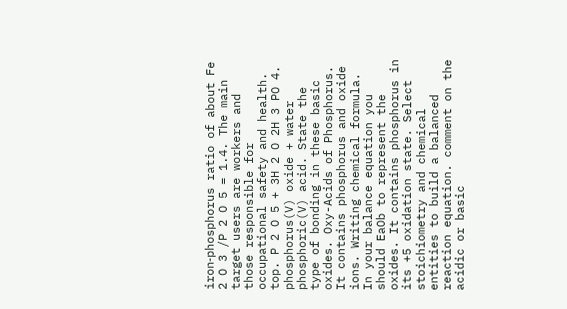iron‑phosphorus ratio of about Fe 2 O 3 /P 2 O 5 = 1.4. The main target users are workers and those responsible for occupational safety and health. top. P 2 O 5 + 3H 2 O 2H 3 PO 4. phosphorus(V) oxide + water phosphoric(V) acid. State the type of bonding in these basic oxides. Oxy-Acids of Phosphorus. It contains phosphorus and oxide ions. Writing chemical formula. In your balance equation you should EaOb to represent the oxides. It contains phosphorus in its +5 oxidation state. Select stoichiometry and chemical entities to build a balanced reaction equation. comment on the acidic or basic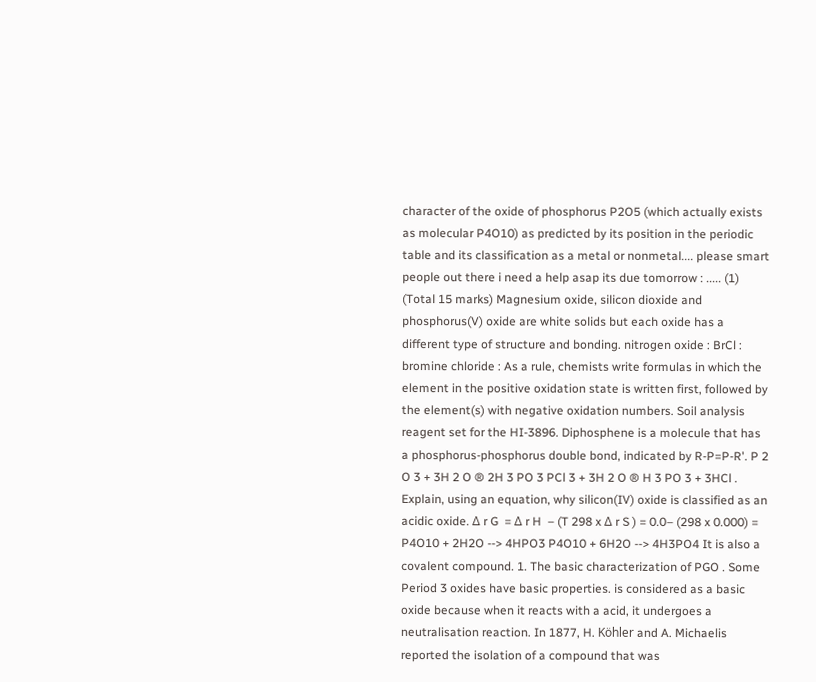character of the oxide of phosphorus P2O5 (which actually exists as molecular P4O10) as predicted by its position in the periodic table and its classification as a metal or nonmetal.... please smart people out there i need a help asap its due tomorrow : ..... (1) (Total 15 marks) Magnesium oxide, silicon dioxide and phosphorus(V) oxide are white solids but each oxide has a different type of structure and bonding. nitrogen oxide : BrCl : bromine chloride : As a rule, chemists write formulas in which the element in the positive oxidation state is written first, followed by the element(s) with negative oxidation numbers. Soil analysis reagent set for the HI-3896. Diphosphene is a molecule that has a phosphorus-phosphorus double bond, indicated by R-P=P-R'. P 2 O 3 + 3H 2 O ® 2H 3 PO 3 PCl 3 + 3H 2 O ® H 3 PO 3 + 3HCl . Explain, using an equation, why silicon(IV) oxide is classified as an acidic oxide. Δ r G  = Δ r H  – (T 298 x Δ r S ) = 0.0– (298 x 0.000) = P4O10 + 2H2O --> 4HPO3 P4O10 + 6H2O --> 4H3PO4 It is also a covalent compound. 1. The basic characterization of PGO . Some Period 3 oxides have basic properties. is considered as a basic oxide because when it reacts with a acid, it undergoes a neutralisation reaction. In 1877, H. Köhler and A. Michaelis reported the isolation of a compound that was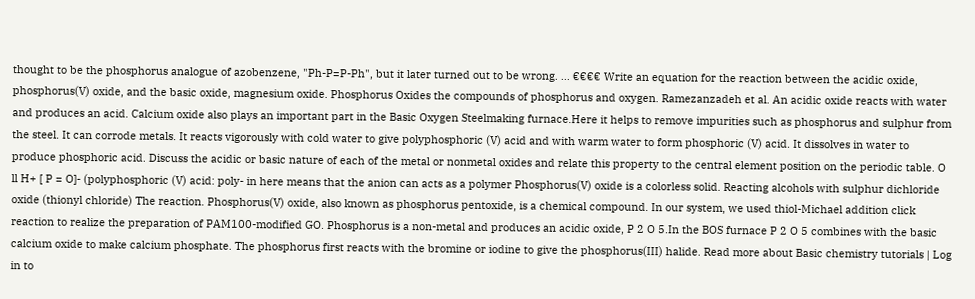thought to be the phosphorus analogue of azobenzene, "Ph-P=P-Ph", but it later turned out to be wrong. ... €€€€ Write an equation for the reaction between the acidic oxide, phosphorus(V) oxide, and the basic oxide, magnesium oxide. Phosphorus Oxides the compounds of phosphorus and oxygen. Ramezanzadeh et al. An acidic oxide reacts with water and produces an acid. Calcium oxide also plays an important part in the Basic Oxygen Steelmaking furnace.Here it helps to remove impurities such as phosphorus and sulphur from the steel. It can corrode metals. It reacts vigorously with cold water to give polyphosphoric (V) acid and with warm water to form phosphoric (V) acid. It dissolves in water to produce phosphoric acid. Discuss the acidic or basic nature of each of the metal or nonmetal oxides and relate this property to the central element position on the periodic table. O ll H+ [ P = O]- (polyphosphoric (V) acid: poly- in here means that the anion can acts as a polymer Phosphorus(V) oxide is a colorless solid. Reacting alcohols with sulphur dichloride oxide (thionyl chloride) The reaction. Phosphorus(V) oxide, also known as phosphorus pentoxide, is a chemical compound. In our system, we used thiol-Michael addition click reaction to realize the preparation of PAM100-modified GO. Phosphorus is a non-metal and produces an acidic oxide, P 2 O 5.In the BOS furnace P 2 O 5 combines with the basic calcium oxide to make calcium phosphate. The phosphorus first reacts with the bromine or iodine to give the phosphorus(III) halide. Read more about Basic chemistry tutorials | Log in to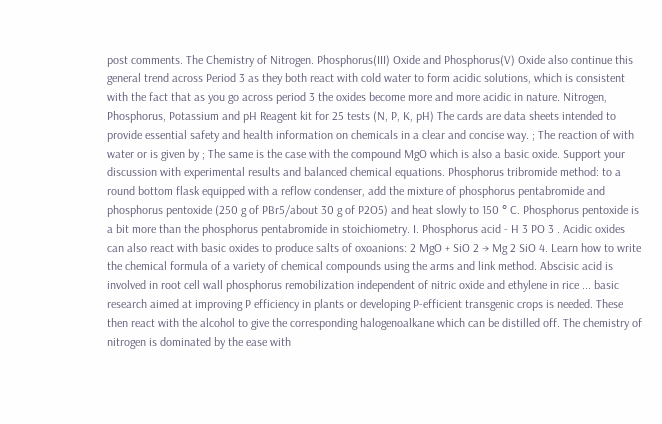post comments. The Chemistry of Nitrogen. Phosphorus(III) Oxide and Phosphorus(V) Oxide also continue this general trend across Period 3 as they both react with cold water to form acidic solutions, which is consistent with the fact that as you go across period 3 the oxides become more and more acidic in nature. Nitrogen, Phosphorus, Potassium and pH Reagent kit for 25 tests (N, P, K, pH) The cards are data sheets intended to provide essential safety and health information on chemicals in a clear and concise way. ; The reaction of with water or is given by ; The same is the case with the compound MgO which is also a basic oxide. Support your discussion with experimental results and balanced chemical equations. Phosphorus tribromide method: to a round bottom flask equipped with a reflow condenser, add the mixture of phosphorus pentabromide and phosphorus pentoxide (250 g of PBr5/about 30 g of P2O5) and heat slowly to 150 ° C. Phosphorus pentoxide is a bit more than the phosphorus pentabromide in stoichiometry. I. Phosphorus acid - H 3 PO 3 . Acidic oxides can also react with basic oxides to produce salts of oxoanions: 2 MgO + SiO 2 → Mg 2 SiO 4. Learn how to write the chemical formula of a variety of chemical compounds using the arms and link method. Abscisic acid is involved in root cell wall phosphorus remobilization independent of nitric oxide and ethylene in rice ... basic research aimed at improving P efficiency in plants or developing P-efficient transgenic crops is needed. These then react with the alcohol to give the corresponding halogenoalkane which can be distilled off. The chemistry of nitrogen is dominated by the ease with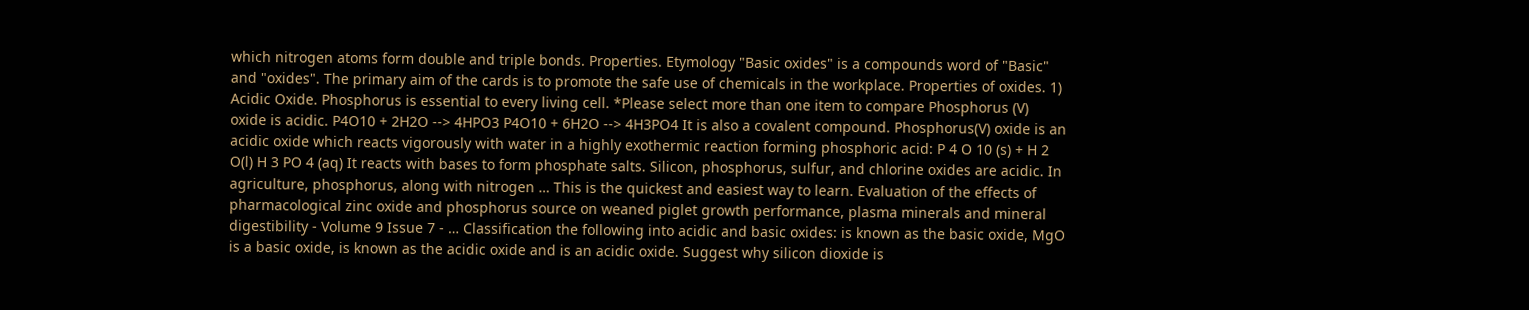which nitrogen atoms form double and triple bonds. Properties. Etymology "Basic oxides" is a compounds word of "Basic" and "oxides". The primary aim of the cards is to promote the safe use of chemicals in the workplace. Properties of oxides. 1) Acidic Oxide. Phosphorus is essential to every living cell. *Please select more than one item to compare Phosphorus (V) oxide is acidic. P4O10 + 2H2O --> 4HPO3 P4O10 + 6H2O --> 4H3PO4 It is also a covalent compound. Phosphorus(V) oxide is an acidic oxide which reacts vigorously with water in a highly exothermic reaction forming phosphoric acid: P 4 O 10 (s) + H 2 O(l) H 3 PO 4 (aq) It reacts with bases to form phosphate salts. Silicon, phosphorus, sulfur, and chlorine oxides are acidic. In agriculture, phosphorus, along with nitrogen … This is the quickest and easiest way to learn. Evaluation of the effects of pharmacological zinc oxide and phosphorus source on weaned piglet growth performance, plasma minerals and mineral digestibility - Volume 9 Issue 7 - … Classification the following into acidic and basic oxides: is known as the basic oxide, MgO is a basic oxide, is known as the acidic oxide and is an acidic oxide. Suggest why silicon dioxide is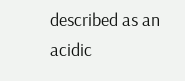described as an acidic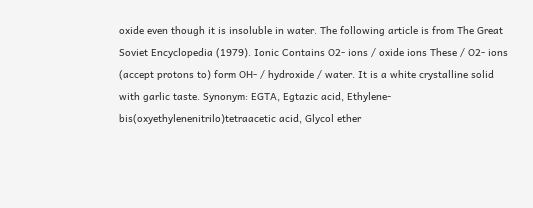oxide even though it is insoluble in water. The following article is from The Great Soviet Encyclopedia (1979). Ionic Contains O2- ions / oxide ions These / O2- ions (accept protons to) form OH- / hydroxide / water. It is a white crystalline solid with garlic taste. Synonym: EGTA, Egtazic acid, Ethylene-bis(oxyethylenenitrilo)tetraacetic acid, Glycol ether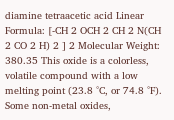diamine tetraacetic acid Linear Formula: [-CH 2 OCH 2 CH 2 N(CH 2 CO 2 H) 2 ] 2 Molecular Weight: 380.35 This oxide is a colorless, volatile compound with a low melting point (23.8 °C, or 74.8 °F). Some non-metal oxides,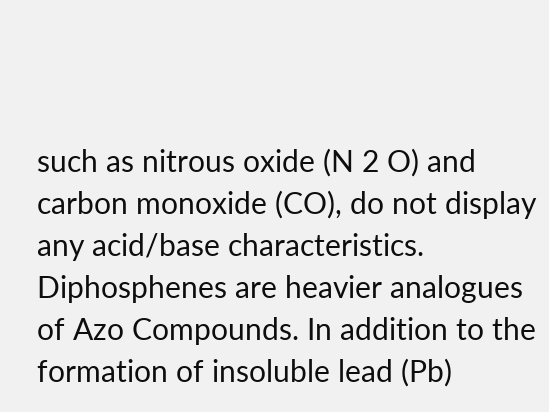such as nitrous oxide (N 2 O) and carbon monoxide (CO), do not display any acid/base characteristics. Diphosphenes are heavier analogues of Azo Compounds. In addition to the formation of insoluble lead (Pb)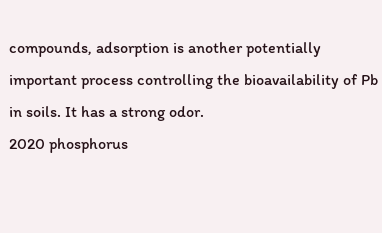compounds, adsorption is another potentially important process controlling the bioavailability of Pb in soils. It has a strong odor.
2020 phosphorus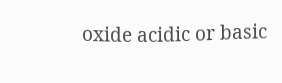oxide acidic or basic